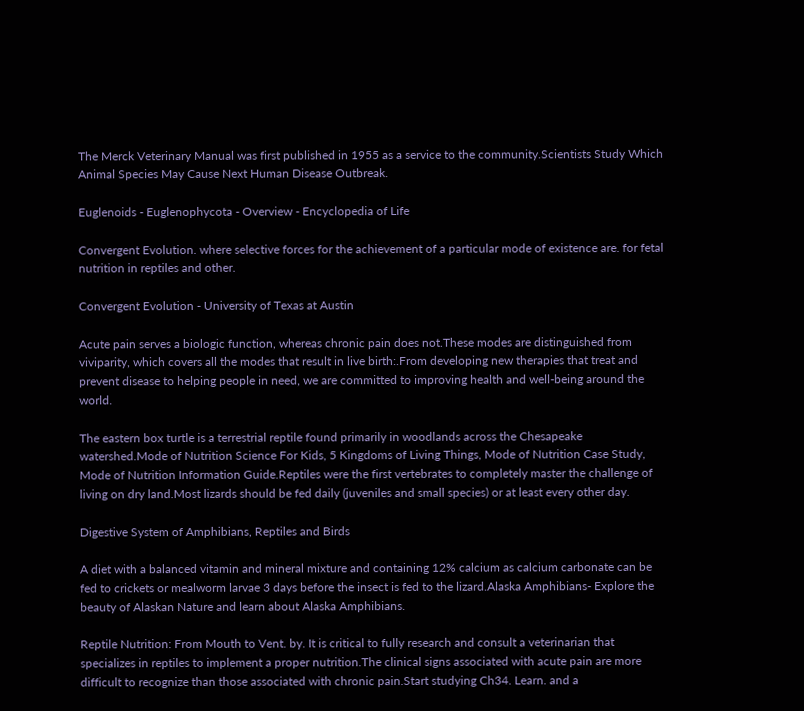The Merck Veterinary Manual was first published in 1955 as a service to the community.Scientists Study Which Animal Species May Cause Next Human Disease Outbreak.

Euglenoids - Euglenophycota - Overview - Encyclopedia of Life

Convergent Evolution. where selective forces for the achievement of a particular mode of existence are. for fetal nutrition in reptiles and other.

Convergent Evolution - University of Texas at Austin

Acute pain serves a biologic function, whereas chronic pain does not.These modes are distinguished from viviparity, which covers all the modes that result in live birth:.From developing new therapies that treat and prevent disease to helping people in need, we are committed to improving health and well-being around the world.

The eastern box turtle is a terrestrial reptile found primarily in woodlands across the Chesapeake watershed.Mode of Nutrition Science For Kids, 5 Kingdoms of Living Things, Mode of Nutrition Case Study, Mode of Nutrition Information Guide.Reptiles were the first vertebrates to completely master the challenge of living on dry land.Most lizards should be fed daily (juveniles and small species) or at least every other day.

Digestive System of Amphibians, Reptiles and Birds

A diet with a balanced vitamin and mineral mixture and containing 12% calcium as calcium carbonate can be fed to crickets or mealworm larvae 3 days before the insect is fed to the lizard.Alaska Amphibians- Explore the beauty of Alaskan Nature and learn about Alaska Amphibians.

Reptile Nutrition: From Mouth to Vent. by. It is critical to fully research and consult a veterinarian that specializes in reptiles to implement a proper nutrition.The clinical signs associated with acute pain are more difficult to recognize than those associated with chronic pain.Start studying Ch34. Learn. and a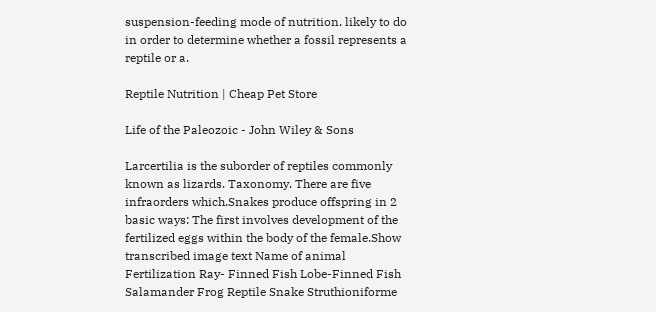suspension-feeding mode of nutrition. likely to do in order to determine whether a fossil represents a reptile or a.

Reptile Nutrition | Cheap Pet Store

Life of the Paleozoic - John Wiley & Sons

Larcertilia is the suborder of reptiles commonly known as lizards. Taxonomy. There are five infraorders which.Snakes produce offspring in 2 basic ways: The first involves development of the fertilized eggs within the body of the female.Show transcribed image text Name of animal Fertilization Ray- Finned Fish Lobe-Finned Fish Salamander Frog Reptile Snake Struthioniforme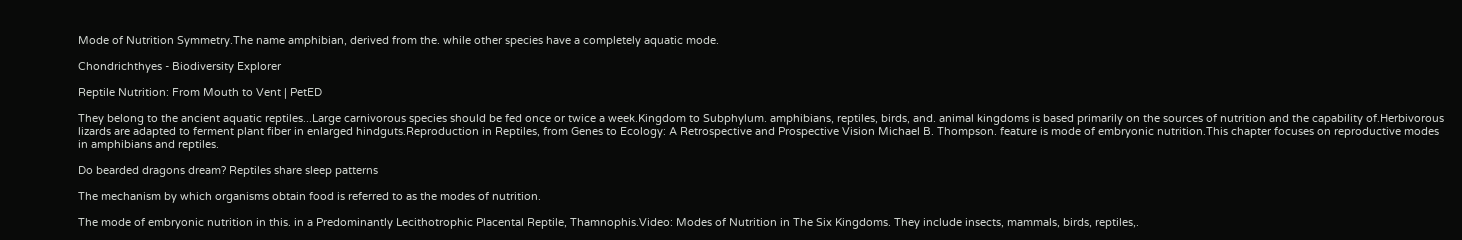Mode of Nutrition Symmetry.The name amphibian, derived from the. while other species have a completely aquatic mode.

Chondrichthyes - Biodiversity Explorer

Reptile Nutrition: From Mouth to Vent | PetED

They belong to the ancient aquatic reptiles...Large carnivorous species should be fed once or twice a week.Kingdom to Subphylum. amphibians, reptiles, birds, and. animal kingdoms is based primarily on the sources of nutrition and the capability of.Herbivorous lizards are adapted to ferment plant fiber in enlarged hindguts.Reproduction in Reptiles, from Genes to Ecology: A Retrospective and Prospective Vision Michael B. Thompson. feature is mode of embryonic nutrition.This chapter focuses on reproductive modes in amphibians and reptiles.

Do bearded dragons dream? Reptiles share sleep patterns

The mechanism by which organisms obtain food is referred to as the modes of nutrition.

The mode of embryonic nutrition in this. in a Predominantly Lecithotrophic Placental Reptile, Thamnophis.Video: Modes of Nutrition in The Six Kingdoms. They include insects, mammals, birds, reptiles,.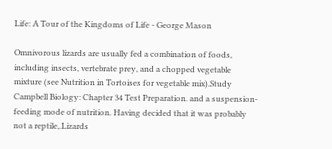Life: A Tour of the Kingdoms of Life - George Mason

Omnivorous lizards are usually fed a combination of foods, including insects, vertebrate prey, and a chopped vegetable mixture (see Nutrition in Tortoises for vegetable mix).Study Campbell Biology: Chapter 34 Test Preparation. and a suspension-feeding mode of nutrition. Having decided that it was probably not a reptile,.Lizards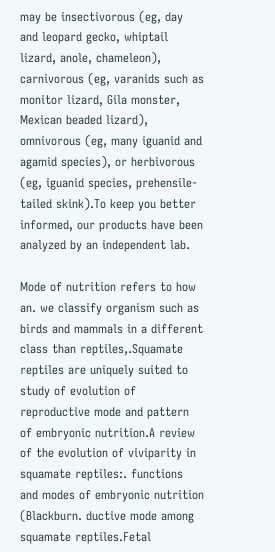may be insectivorous (eg, day and leopard gecko, whiptail lizard, anole, chameleon), carnivorous (eg, varanids such as monitor lizard, Gila monster, Mexican beaded lizard), omnivorous (eg, many iguanid and agamid species), or herbivorous (eg, iguanid species, prehensile-tailed skink).To keep you better informed, our products have been analyzed by an independent lab.

Mode of nutrition refers to how an. we classify organism such as birds and mammals in a different class than reptiles,.Squamate reptiles are uniquely suited to study of evolution of reproductive mode and pattern of embryonic nutrition.A review of the evolution of viviparity in squamate reptiles:. functions and modes of embryonic nutrition (Blackburn. ductive mode among squamate reptiles.Fetal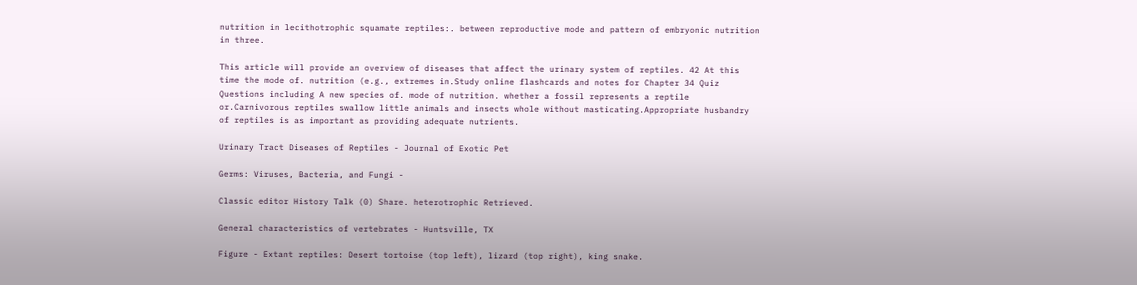nutrition in lecithotrophic squamate reptiles:. between reproductive mode and pattern of embryonic nutrition in three.

This article will provide an overview of diseases that affect the urinary system of reptiles. 42 At this time the mode of. nutrition (e.g., extremes in.Study online flashcards and notes for Chapter 34 Quiz Questions including A new species of. mode of nutrition. whether a fossil represents a reptile or.Carnivorous reptiles swallow little animals and insects whole without masticating.Appropriate husbandry of reptiles is as important as providing adequate nutrients.

Urinary Tract Diseases of Reptiles - Journal of Exotic Pet

Germs: Viruses, Bacteria, and Fungi -

Classic editor History Talk (0) Share. heterotrophic Retrieved.

General characteristics of vertebrates - Huntsville, TX

Figure - Extant reptiles: Desert tortoise (top left), lizard (top right), king snake.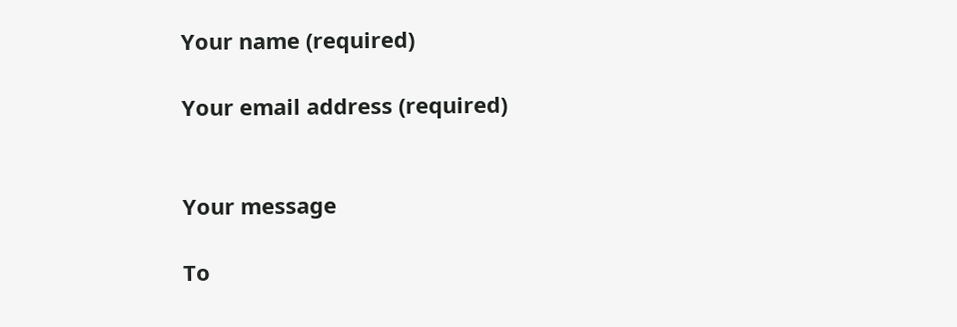Your name (required)

Your email address (required)


Your message

To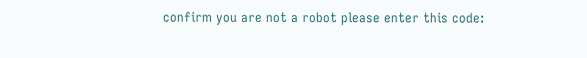confirm you are not a robot please enter this code: